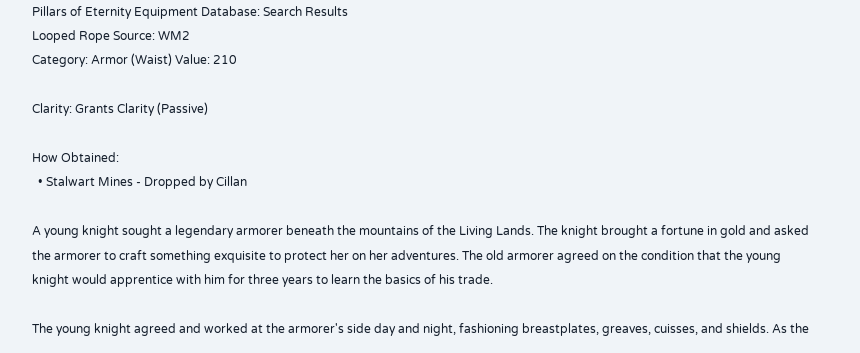Pillars of Eternity Equipment Database: Search Results
Looped Rope Source: WM2
Category: Armor (Waist) Value: 210

Clarity: Grants Clarity (Passive)

How Obtained:
  • Stalwart Mines - Dropped by Cillan

A young knight sought a legendary armorer beneath the mountains of the Living Lands. The knight brought a fortune in gold and asked the armorer to craft something exquisite to protect her on her adventures. The old armorer agreed on the condition that the young knight would apprentice with him for three years to learn the basics of his trade.

The young knight agreed and worked at the armorer's side day and night, fashioning breastplates, greaves, cuisses, and shields. As the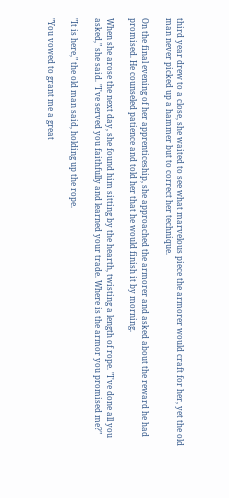third year drew to a close, she waited to see what marvelous piece the armorer would craft for her, yet the old man never picked up a hammer but to correct her technique.

On the final evening of her apprenticeship, she approached the armorer and asked about the reward he had promised. He counseled patience and told her that he would finish it by morning.

When she arose the next day, she found him sitting by the hearth, twisting a length of rope. "I've done all you asked," she said. "I've served you faithfully and learned your trade. Where is the armor you promised me?"

"It is here," the old man said, holding up the rope.

"You vowed to grant me a great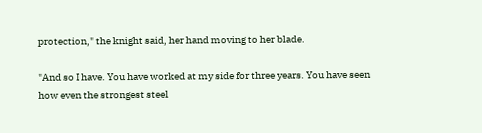protection," the knight said, her hand moving to her blade.

"And so I have. You have worked at my side for three years. You have seen how even the strongest steel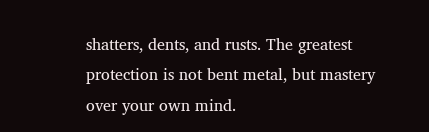shatters, dents, and rusts. The greatest protection is not bent metal, but mastery over your own mind.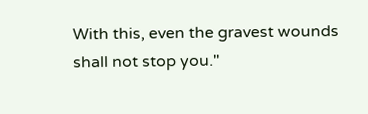With this, even the gravest wounds shall not stop you."